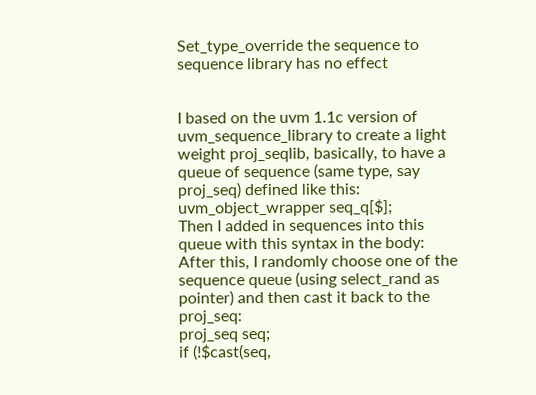Set_type_override the sequence to sequence library has no effect


I based on the uvm 1.1c version of uvm_sequence_library to create a light weight proj_seqlib, basically, to have a queue of sequence (same type, say proj_seq) defined like this:
uvm_object_wrapper seq_q[$];
Then I added in sequences into this queue with this syntax in the body:
After this, I randomly choose one of the sequence queue (using select_rand as pointer) and then cast it back to the proj_seq:
proj_seq seq;
if (!$cast(seq,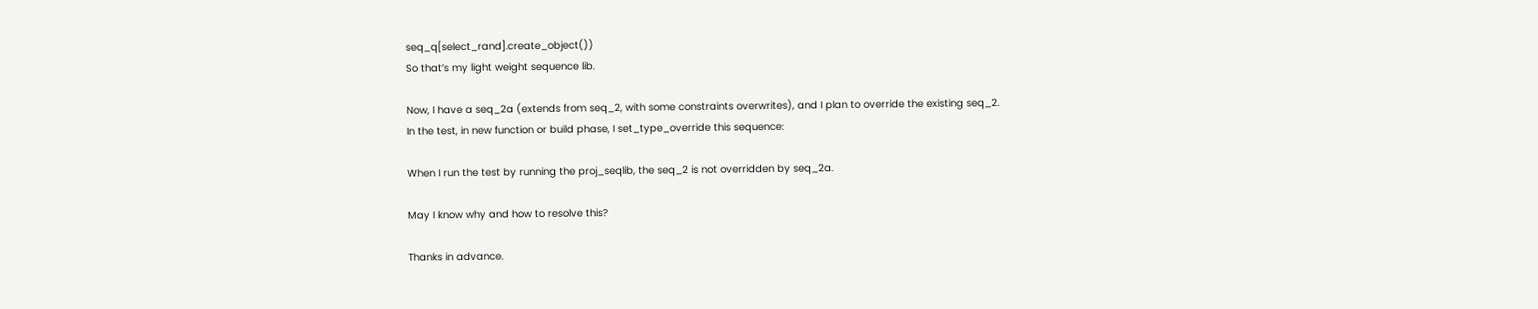seq_q[select_rand].create_object())
So that’s my light weight sequence lib.

Now, I have a seq_2a (extends from seq_2, with some constraints overwrites), and I plan to override the existing seq_2.
In the test, in new function or build phase, I set_type_override this sequence:

When I run the test by running the proj_seqlib, the seq_2 is not overridden by seq_2a.

May I know why and how to resolve this?

Thanks in advance.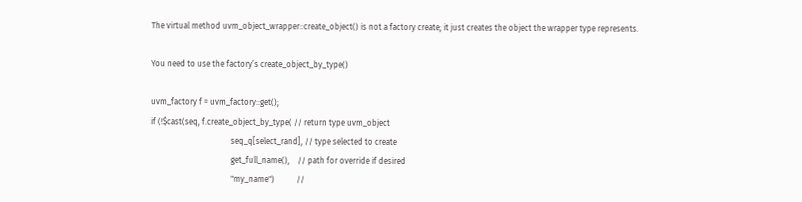The virtual method uvm_object_wrapper::create_object() is not a factory create; it just creates the object the wrapper type represents.

You need to use the factory’s create_object_by_type()

uvm_factory f = uvm_factory::get();
if (!$cast(seq, f.create_object_by_type( // return type uvm_object
                                        seq_q[select_rand], // type selected to create
                                        get_full_name(),    // path for override if desired
                                        "my_name")           //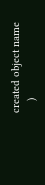created object name
    )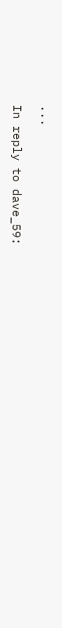...

In reply to dave_59: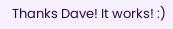Thanks Dave! It works! :)